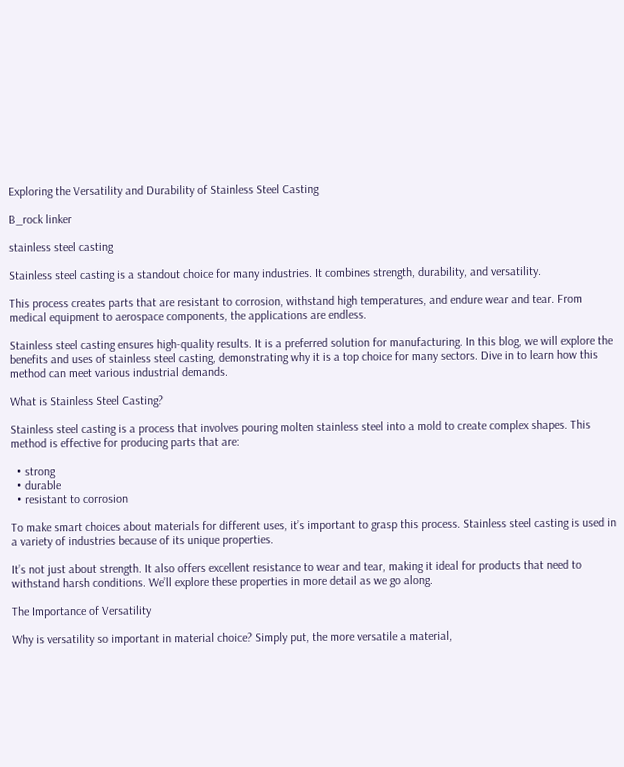Exploring the Versatility and Durability of Stainless Steel Casting

B_rock linker

stainless steel casting

Stainless steel casting is a standout choice for many industries. It combines strength, durability, and versatility.

This process creates parts that are resistant to corrosion, withstand high temperatures, and endure wear and tear. From medical equipment to aerospace components, the applications are endless.

Stainless steel casting ensures high-quality results. It is a preferred solution for manufacturing. In this blog, we will explore the benefits and uses of stainless steel casting, demonstrating why it is a top choice for many sectors. Dive in to learn how this method can meet various industrial demands.

What is Stainless Steel Casting?

Stainless steel casting is a process that involves pouring molten stainless steel into a mold to create complex shapes. This method is effective for producing parts that are:

  • strong
  • durable
  • resistant to corrosion

To make smart choices about materials for different uses, it’s important to grasp this process. Stainless steel casting is used in a variety of industries because of its unique properties.

It’s not just about strength. It also offers excellent resistance to wear and tear, making it ideal for products that need to withstand harsh conditions. We’ll explore these properties in more detail as we go along.

The Importance of Versatility

Why is versatility so important in material choice? Simply put, the more versatile a material,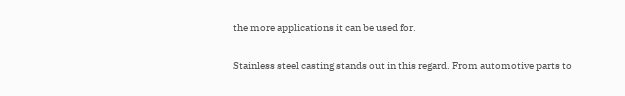the more applications it can be used for.

Stainless steel casting stands out in this regard. From automotive parts to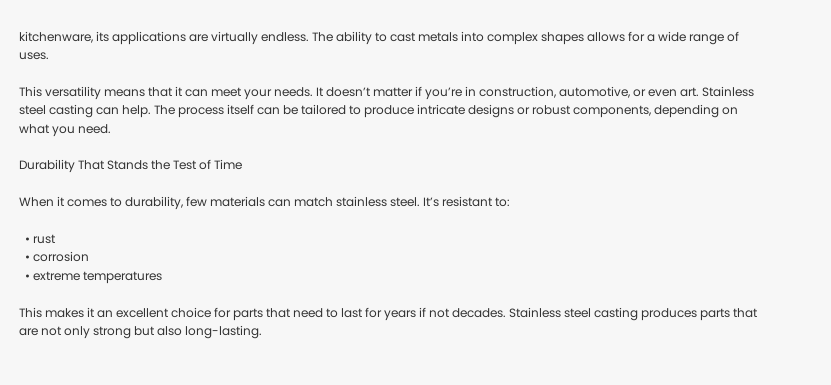kitchenware, its applications are virtually endless. The ability to cast metals into complex shapes allows for a wide range of uses.

This versatility means that it can meet your needs. It doesn’t matter if you’re in construction, automotive, or even art. Stainless steel casting can help. The process itself can be tailored to produce intricate designs or robust components, depending on what you need.

Durability That Stands the Test of Time

When it comes to durability, few materials can match stainless steel. It’s resistant to:

  • rust
  • corrosion
  • extreme temperatures

This makes it an excellent choice for parts that need to last for years if not decades. Stainless steel casting produces parts that are not only strong but also long-lasting.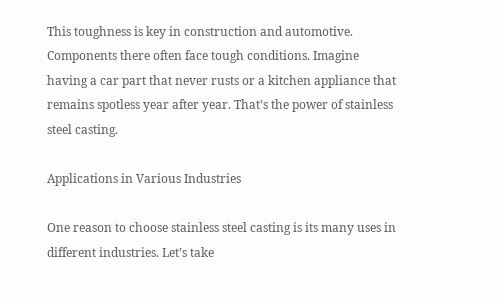This toughness is key in construction and automotive. Components there often face tough conditions. Imagine having a car part that never rusts or a kitchen appliance that remains spotless year after year. That’s the power of stainless steel casting.

Applications in Various Industries

One reason to choose stainless steel casting is its many uses in different industries. Let’s take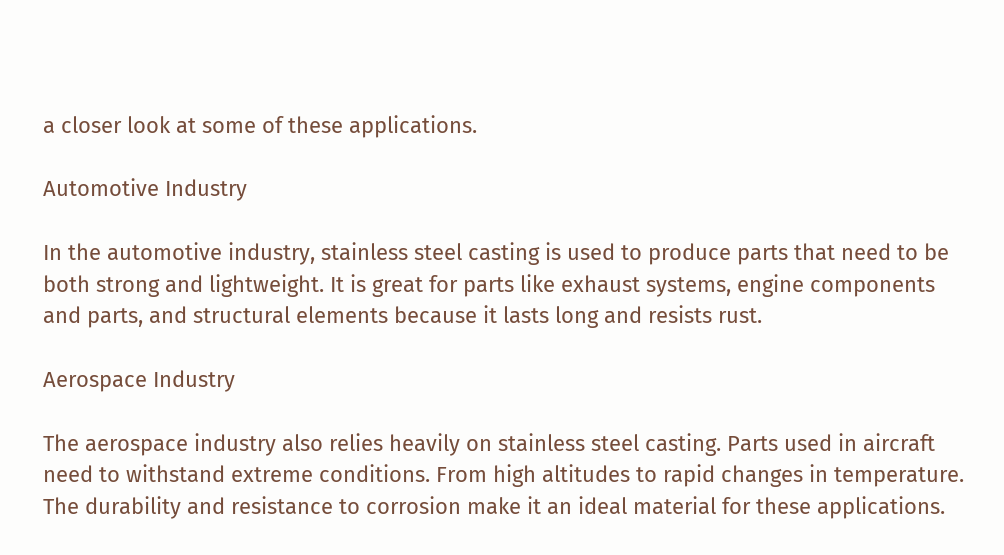a closer look at some of these applications.

Automotive Industry

In the automotive industry, stainless steel casting is used to produce parts that need to be both strong and lightweight. It is great for parts like exhaust systems, engine components and parts, and structural elements because it lasts long and resists rust.

Aerospace Industry

The aerospace industry also relies heavily on stainless steel casting. Parts used in aircraft need to withstand extreme conditions. From high altitudes to rapid changes in temperature. The durability and resistance to corrosion make it an ideal material for these applications.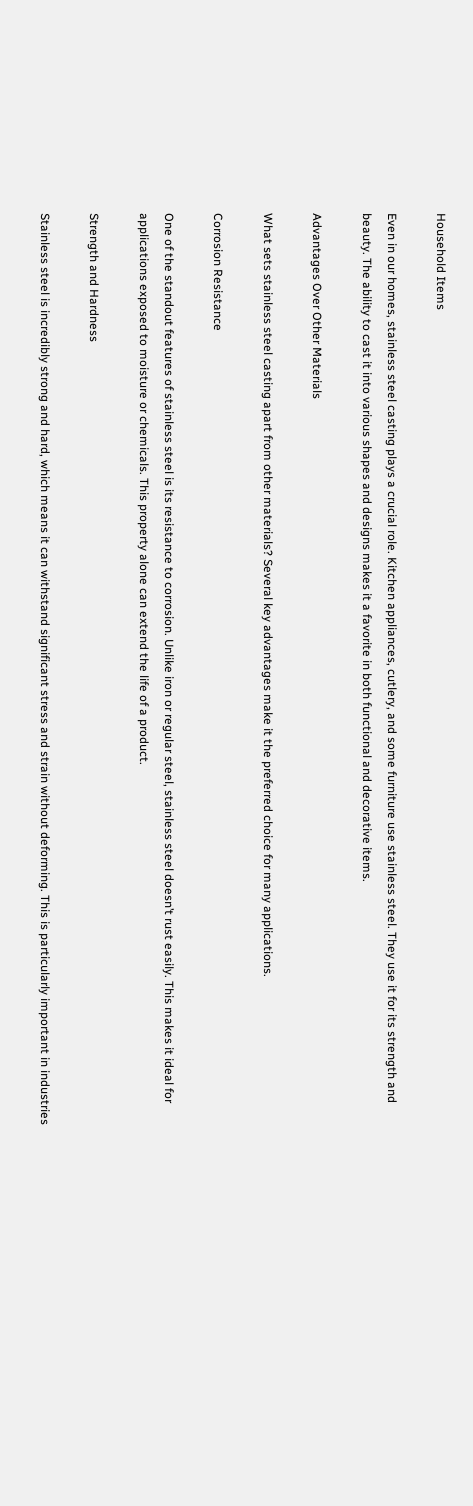Household Items

Even in our homes, stainless steel casting plays a crucial role. Kitchen appliances, cutlery, and some furniture use stainless steel. They use it for its strength and beauty. The ability to cast it into various shapes and designs makes it a favorite in both functional and decorative items.

Advantages Over Other Materials

What sets stainless steel casting apart from other materials? Several key advantages make it the preferred choice for many applications.

Corrosion Resistance

One of the standout features of stainless steel is its resistance to corrosion. Unlike iron or regular steel, stainless steel doesn’t rust easily. This makes it ideal for applications exposed to moisture or chemicals. This property alone can extend the life of a product.

Strength and Hardness

Stainless steel is incredibly strong and hard, which means it can withstand significant stress and strain without deforming. This is particularly important in industries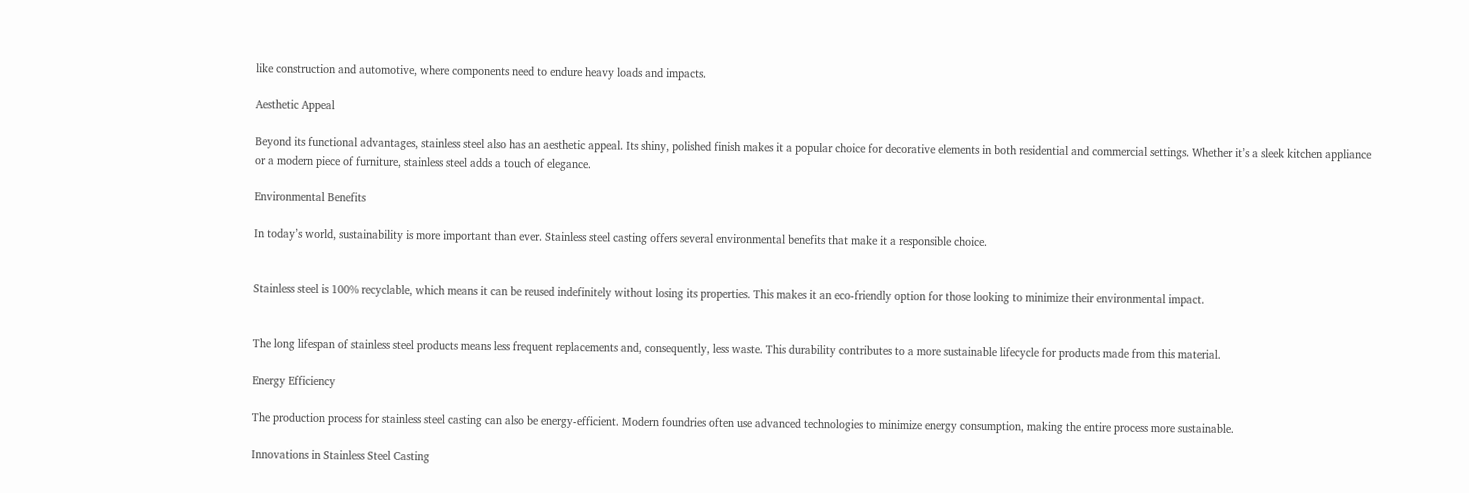like construction and automotive, where components need to endure heavy loads and impacts.

Aesthetic Appeal

Beyond its functional advantages, stainless steel also has an aesthetic appeal. Its shiny, polished finish makes it a popular choice for decorative elements in both residential and commercial settings. Whether it’s a sleek kitchen appliance or a modern piece of furniture, stainless steel adds a touch of elegance.

Environmental Benefits

In today’s world, sustainability is more important than ever. Stainless steel casting offers several environmental benefits that make it a responsible choice.


Stainless steel is 100% recyclable, which means it can be reused indefinitely without losing its properties. This makes it an eco-friendly option for those looking to minimize their environmental impact.


The long lifespan of stainless steel products means less frequent replacements and, consequently, less waste. This durability contributes to a more sustainable lifecycle for products made from this material.

Energy Efficiency

The production process for stainless steel casting can also be energy-efficient. Modern foundries often use advanced technologies to minimize energy consumption, making the entire process more sustainable.

Innovations in Stainless Steel Casting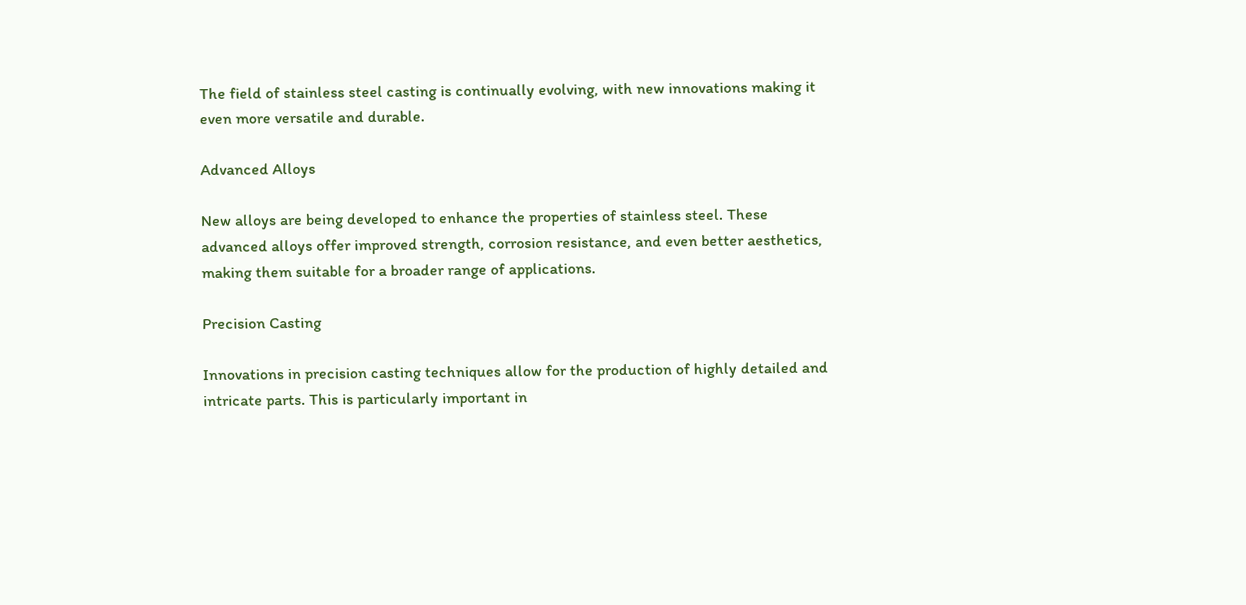The field of stainless steel casting is continually evolving, with new innovations making it even more versatile and durable.

Advanced Alloys

New alloys are being developed to enhance the properties of stainless steel. These advanced alloys offer improved strength, corrosion resistance, and even better aesthetics, making them suitable for a broader range of applications.

Precision Casting

Innovations in precision casting techniques allow for the production of highly detailed and intricate parts. This is particularly important in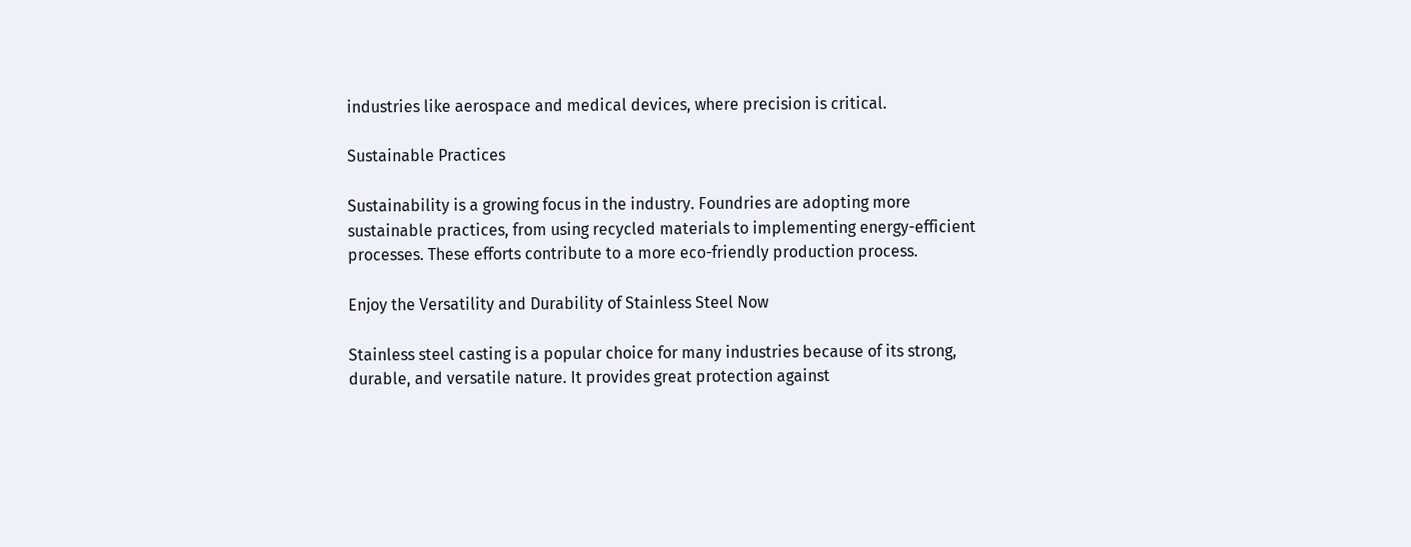industries like aerospace and medical devices, where precision is critical.

Sustainable Practices

Sustainability is a growing focus in the industry. Foundries are adopting more sustainable practices, from using recycled materials to implementing energy-efficient processes. These efforts contribute to a more eco-friendly production process.

Enjoy the Versatility and Durability of Stainless Steel Now

Stainless steel casting is a popular choice for many industries because of its strong, durable, and versatile nature. It provides great protection against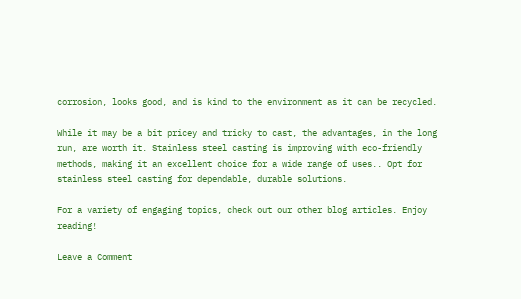corrosion, looks good, and is kind to the environment as it can be recycled.

While it may be a bit pricey and tricky to cast, the advantages, in the long run, are worth it. Stainless steel casting is improving with eco-friendly methods, making it an excellent choice for a wide range of uses.. Opt for stainless steel casting for dependable, durable solutions.

For a variety of engaging topics, check out our other blog articles. Enjoy reading!

Leave a Comment